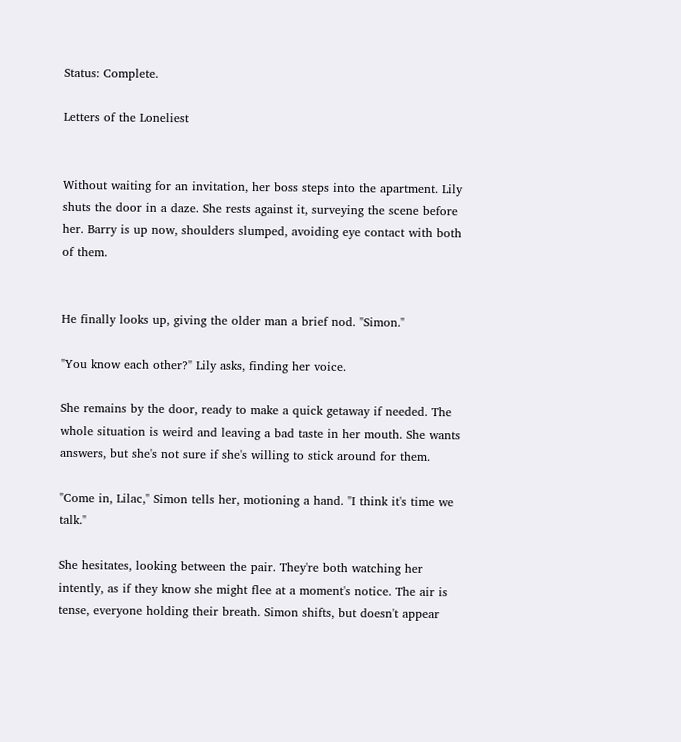Status: Complete.

Letters of the Loneliest


Without waiting for an invitation, her boss steps into the apartment. Lily shuts the door in a daze. She rests against it, surveying the scene before her. Barry is up now, shoulders slumped, avoiding eye contact with both of them.


He finally looks up, giving the older man a brief nod. "Simon."

"You know each other?" Lily asks, finding her voice.

She remains by the door, ready to make a quick getaway if needed. The whole situation is weird and leaving a bad taste in her mouth. She wants answers, but she's not sure if she's willing to stick around for them.

"Come in, Lilac," Simon tells her, motioning a hand. "I think it's time we talk."

She hesitates, looking between the pair. They're both watching her intently, as if they know she might flee at a moment's notice. The air is tense, everyone holding their breath. Simon shifts, but doesn't appear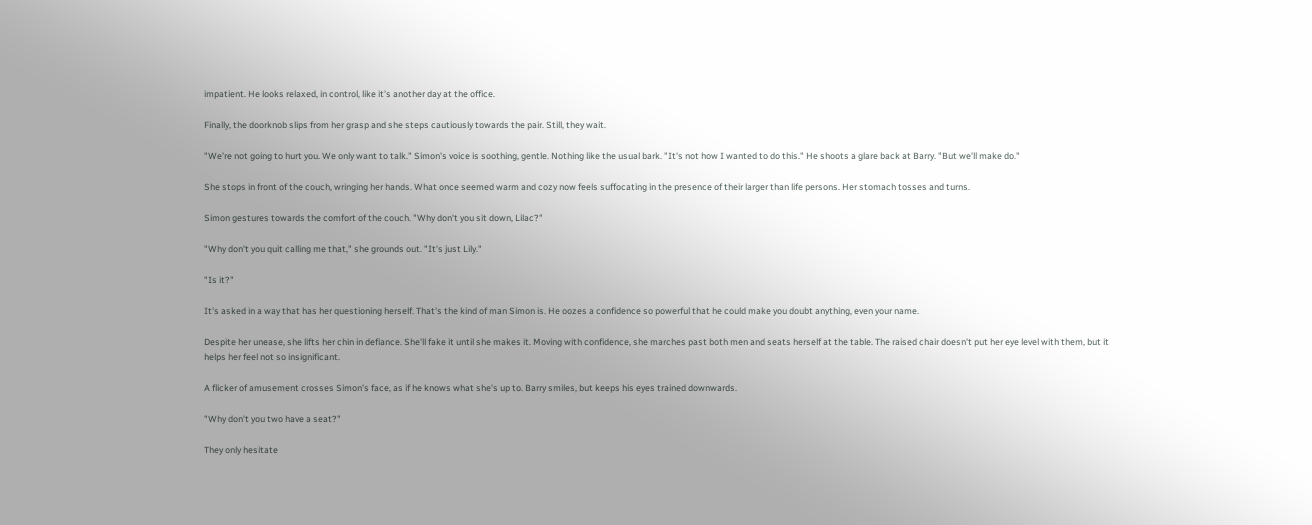impatient. He looks relaxed, in control, like it's another day at the office.

Finally, the doorknob slips from her grasp and she steps cautiously towards the pair. Still, they wait.

"We're not going to hurt you. We only want to talk." Simon's voice is soothing, gentle. Nothing like the usual bark. "It's not how I wanted to do this." He shoots a glare back at Barry. "But we'll make do."

She stops in front of the couch, wringing her hands. What once seemed warm and cozy now feels suffocating in the presence of their larger than life persons. Her stomach tosses and turns.

Simon gestures towards the comfort of the couch. "Why don't you sit down, Lilac?"

"Why don't you quit calling me that," she grounds out. "It's just Lily."

"Is it?"

It's asked in a way that has her questioning herself. That's the kind of man Simon is. He oozes a confidence so powerful that he could make you doubt anything, even your name.

Despite her unease, she lifts her chin in defiance. She'll fake it until she makes it. Moving with confidence, she marches past both men and seats herself at the table. The raised chair doesn't put her eye level with them, but it helps her feel not so insignificant.

A flicker of amusement crosses Simon's face, as if he knows what she's up to. Barry smiles, but keeps his eyes trained downwards.

"Why don't you two have a seat?"

They only hesitate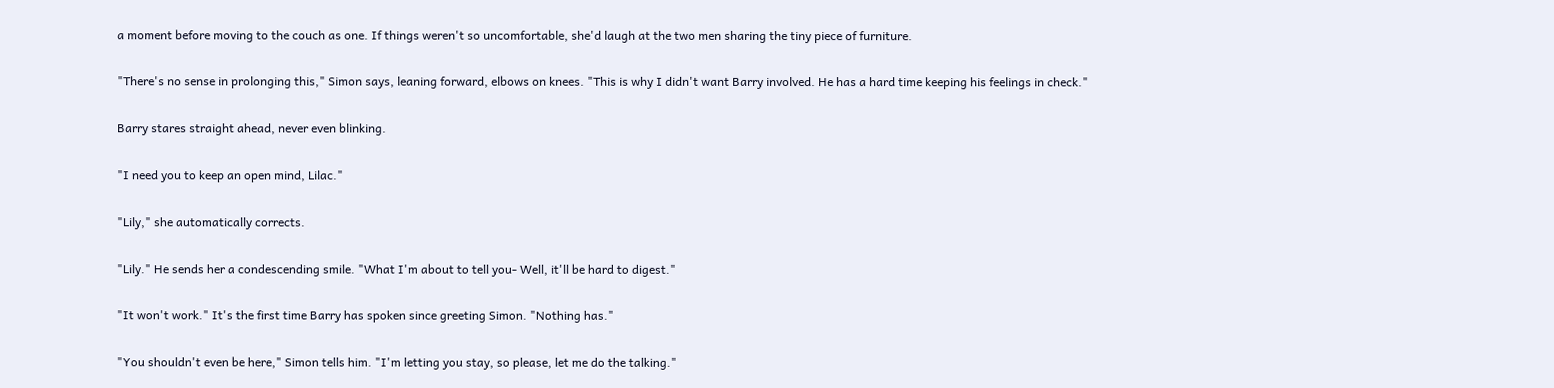a moment before moving to the couch as one. If things weren't so uncomfortable, she'd laugh at the two men sharing the tiny piece of furniture.

"There's no sense in prolonging this," Simon says, leaning forward, elbows on knees. "This is why I didn't want Barry involved. He has a hard time keeping his feelings in check."

Barry stares straight ahead, never even blinking.

"I need you to keep an open mind, Lilac."

"Lily," she automatically corrects.

"Lily." He sends her a condescending smile. "What I'm about to tell you- Well, it'll be hard to digest."

"It won't work." It's the first time Barry has spoken since greeting Simon. "Nothing has."

"You shouldn't even be here," Simon tells him. "I'm letting you stay, so please, let me do the talking."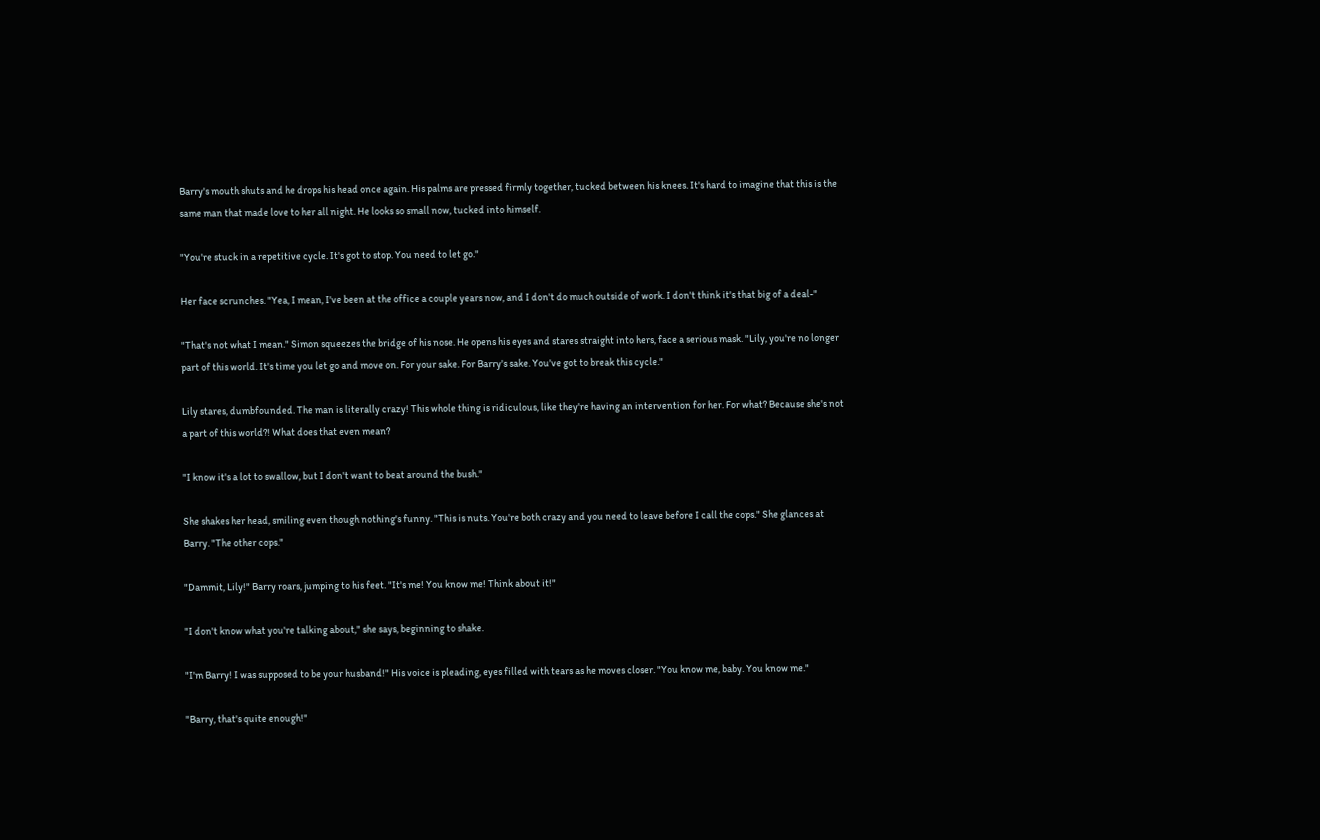Barry's mouth shuts and he drops his head once again. His palms are pressed firmly together, tucked between his knees. It's hard to imagine that this is the same man that made love to her all night. He looks so small now, tucked into himself.

"You're stuck in a repetitive cycle. It's got to stop. You need to let go."

Her face scrunches. "Yea, I mean, I've been at the office a couple years now, and I don't do much outside of work. I don't think it's that big of a deal-"

"That's not what I mean." Simon squeezes the bridge of his nose. He opens his eyes and stares straight into hers, face a serious mask. "Lily, you're no longer part of this world. It's time you let go and move on. For your sake. For Barry's sake. You've got to break this cycle."

Lily stares, dumbfounded. The man is literally crazy! This whole thing is ridiculous, like they're having an intervention for her. For what? Because she's not a part of this world?! What does that even mean?

"I know it's a lot to swallow, but I don't want to beat around the bush."

She shakes her head, smiling even though nothing's funny. "This is nuts. You're both crazy and you need to leave before I call the cops." She glances at Barry. "The other cops."

"Dammit, Lily!" Barry roars, jumping to his feet. "It's me! You know me! Think about it!"

"I don't know what you're talking about," she says, beginning to shake.

"I'm Barry! I was supposed to be your husband!" His voice is pleading, eyes filled with tears as he moves closer. "You know me, baby. You know me."

"Barry, that's quite enough!"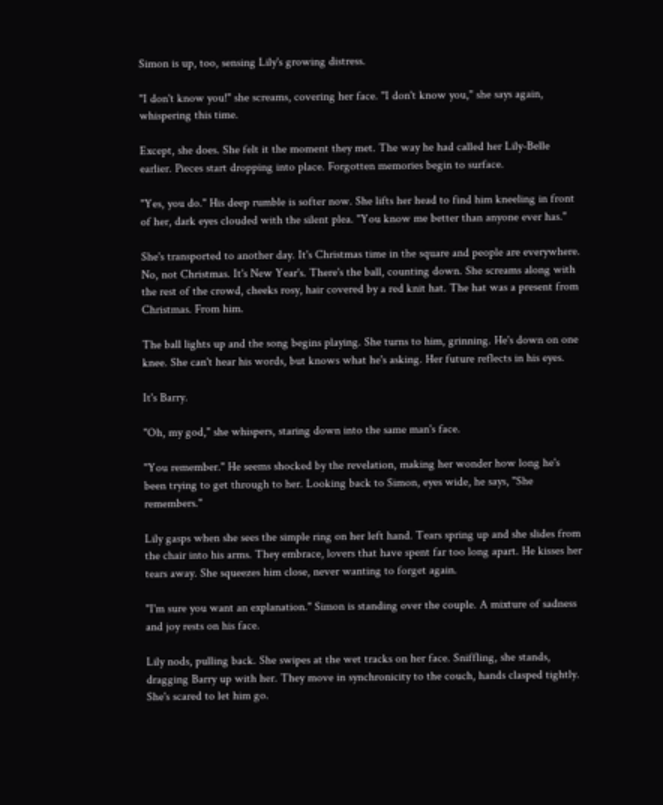Simon is up, too, sensing Lily's growing distress.

"I don't know you!" she screams, covering her face. "I don't know you," she says again, whispering this time.

Except, she does. She felt it the moment they met. The way he had called her Lily-Belle earlier. Pieces start dropping into place. Forgotten memories begin to surface.

"Yes, you do." His deep rumble is softer now. She lifts her head to find him kneeling in front of her, dark eyes clouded with the silent plea. "You know me better than anyone ever has."

She's transported to another day. It's Christmas time in the square and people are everywhere. No, not Christmas. It's New Year's. There's the ball, counting down. She screams along with the rest of the crowd, cheeks rosy, hair covered by a red knit hat. The hat was a present from Christmas. From him.

The ball lights up and the song begins playing. She turns to him, grinning. He's down on one knee. She can't hear his words, but knows what he's asking. Her future reflects in his eyes.

It's Barry.

"Oh, my god," she whispers, staring down into the same man's face.

"You remember." He seems shocked by the revelation, making her wonder how long he's been trying to get through to her. Looking back to Simon, eyes wide, he says, "She remembers."

Lily gasps when she sees the simple ring on her left hand. Tears spring up and she slides from the chair into his arms. They embrace, lovers that have spent far too long apart. He kisses her tears away. She squeezes him close, never wanting to forget again.

"I'm sure you want an explanation." Simon is standing over the couple. A mixture of sadness and joy rests on his face.

Lily nods, pulling back. She swipes at the wet tracks on her face. Sniffling, she stands, dragging Barry up with her. They move in synchronicity to the couch, hands clasped tightly. She's scared to let him go.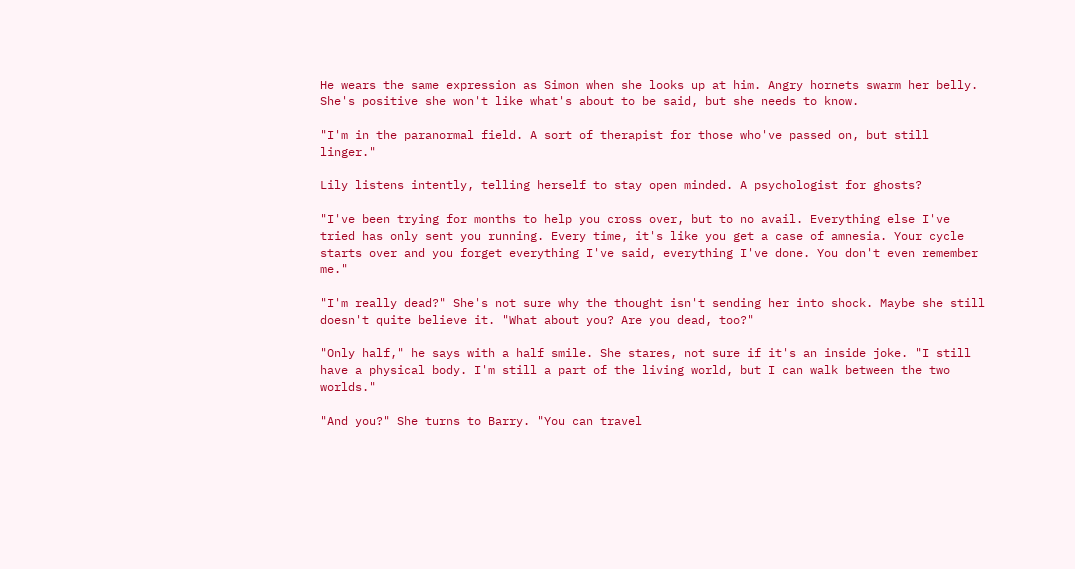He wears the same expression as Simon when she looks up at him. Angry hornets swarm her belly. She's positive she won't like what's about to be said, but she needs to know.

"I'm in the paranormal field. A sort of therapist for those who've passed on, but still linger."

Lily listens intently, telling herself to stay open minded. A psychologist for ghosts?

"I've been trying for months to help you cross over, but to no avail. Everything else I've tried has only sent you running. Every time, it's like you get a case of amnesia. Your cycle starts over and you forget everything I've said, everything I've done. You don't even remember me."

"I'm really dead?" She's not sure why the thought isn't sending her into shock. Maybe she still doesn't quite believe it. "What about you? Are you dead, too?"

"Only half," he says with a half smile. She stares, not sure if it's an inside joke. "I still have a physical body. I'm still a part of the living world, but I can walk between the two worlds."

"And you?" She turns to Barry. "You can travel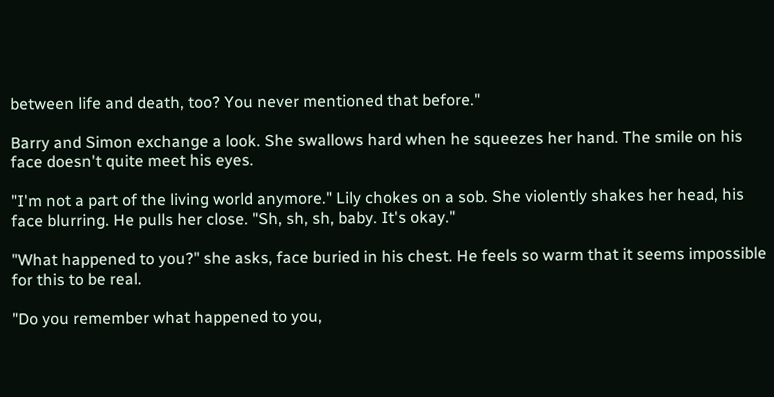between life and death, too? You never mentioned that before."

Barry and Simon exchange a look. She swallows hard when he squeezes her hand. The smile on his face doesn't quite meet his eyes.

"I'm not a part of the living world anymore." Lily chokes on a sob. She violently shakes her head, his face blurring. He pulls her close. "Sh, sh, sh, baby. It's okay."

"What happened to you?" she asks, face buried in his chest. He feels so warm that it seems impossible for this to be real.

"Do you remember what happened to you,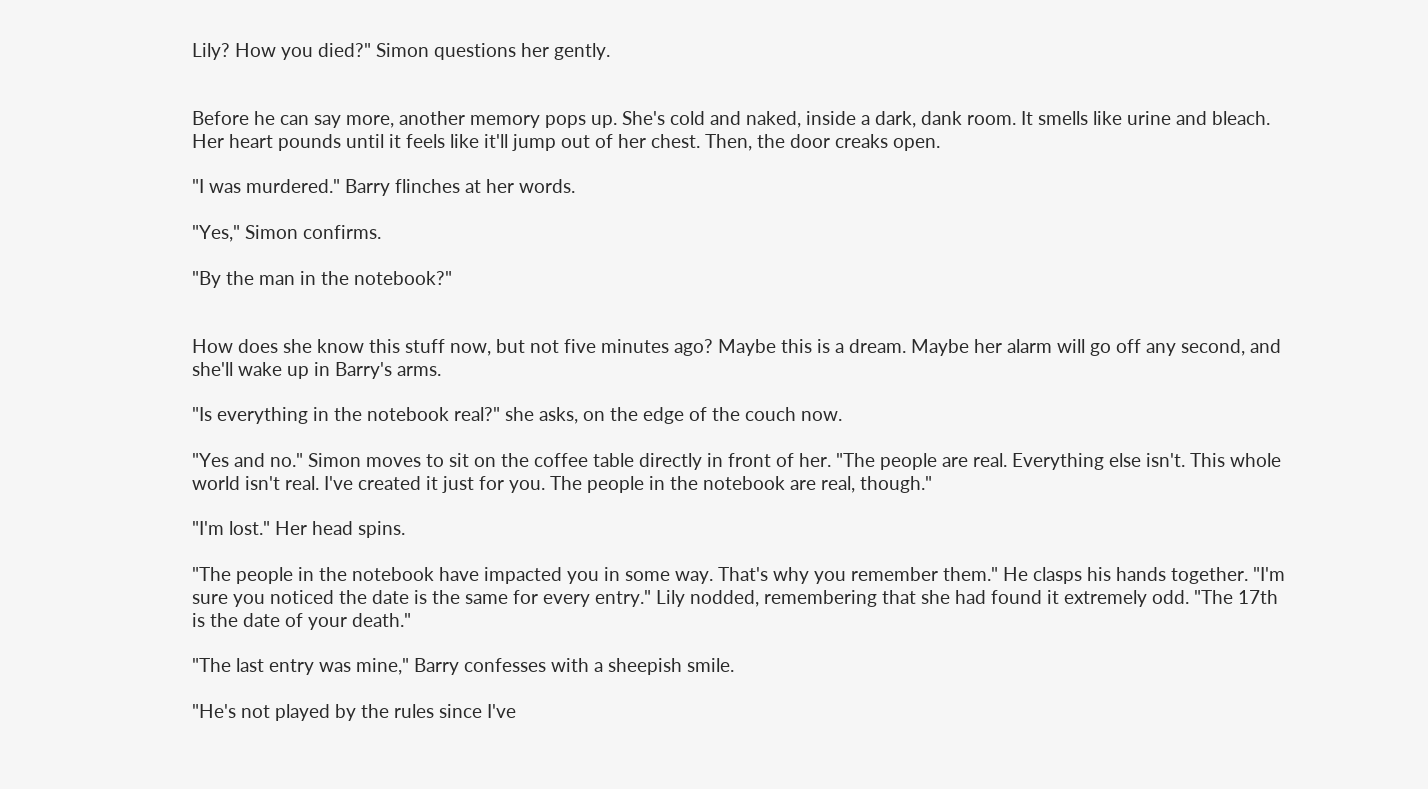Lily? How you died?" Simon questions her gently.


Before he can say more, another memory pops up. She's cold and naked, inside a dark, dank room. It smells like urine and bleach. Her heart pounds until it feels like it'll jump out of her chest. Then, the door creaks open.

"I was murdered." Barry flinches at her words.

"Yes," Simon confirms.

"By the man in the notebook?"


How does she know this stuff now, but not five minutes ago? Maybe this is a dream. Maybe her alarm will go off any second, and she'll wake up in Barry's arms.

"Is everything in the notebook real?" she asks, on the edge of the couch now.

"Yes and no." Simon moves to sit on the coffee table directly in front of her. "The people are real. Everything else isn't. This whole world isn't real. I've created it just for you. The people in the notebook are real, though."

"I'm lost." Her head spins.

"The people in the notebook have impacted you in some way. That's why you remember them." He clasps his hands together. "I'm sure you noticed the date is the same for every entry." Lily nodded, remembering that she had found it extremely odd. "The 17th is the date of your death."

"The last entry was mine," Barry confesses with a sheepish smile.

"He's not played by the rules since I've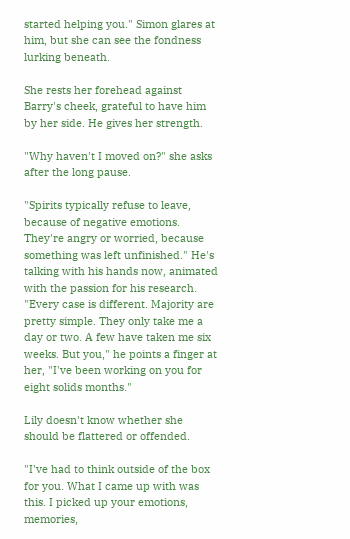started helping you." Simon glares at him, but she can see the fondness lurking beneath.

She rests her forehead against Barry's cheek, grateful to have him by her side. He gives her strength.

"Why haven't I moved on?" she asks after the long pause.

"Spirits typically refuse to leave, because of negative emotions. They're angry or worried, because something was left unfinished." He's talking with his hands now, animated with the passion for his research. "Every case is different. Majority are pretty simple. They only take me a day or two. A few have taken me six weeks. But you," he points a finger at her, "I've been working on you for eight solids months."

Lily doesn't know whether she should be flattered or offended.

"I've had to think outside of the box for you. What I came up with was this. I picked up your emotions, memories,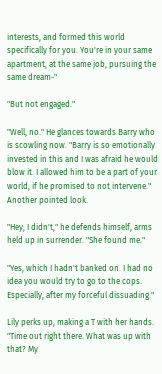interests, and formed this world specifically for you. You're in your same apartment, at the same job, pursuing the same dream-"

"But not engaged."

"Well, no." He glances towards Barry who is scowling now. "Barry is so emotionally invested in this and I was afraid he would blow it. I allowed him to be a part of your world, if he promised to not intervene." Another pointed look.

"Hey, I didn't," he defends himself, arms held up in surrender. "She found me."

"Yes, which I hadn't banked on. I had no idea you would try to go to the cops. Especially, after my forceful dissuading."

Lily perks up, making a T with her hands. "Time out right there. What was up with that? My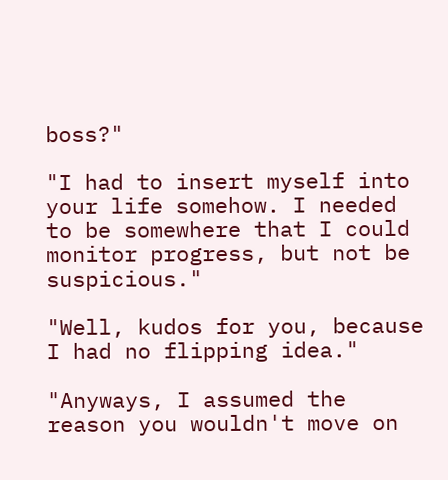boss?"

"I had to insert myself into your life somehow. I needed to be somewhere that I could monitor progress, but not be suspicious."

"Well, kudos for you, because I had no flipping idea."

"Anyways, I assumed the reason you wouldn't move on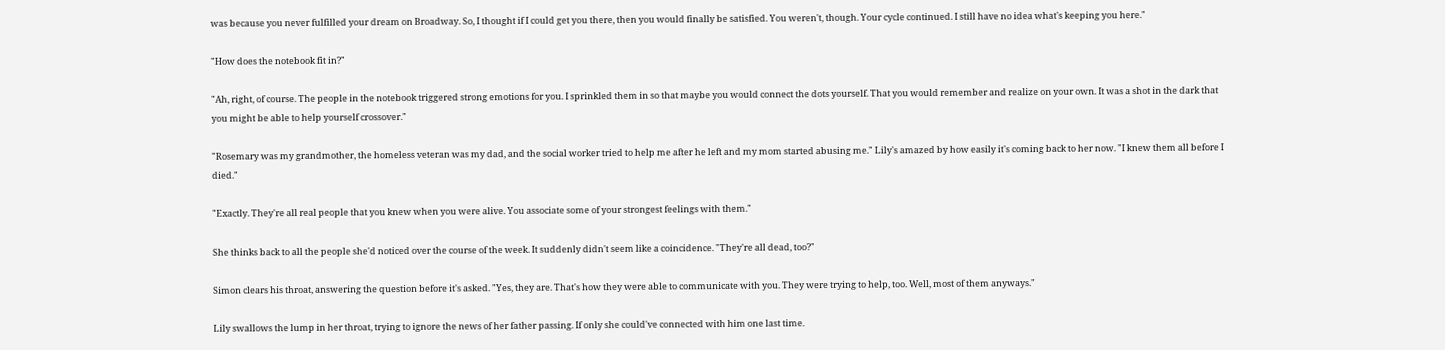was because you never fulfilled your dream on Broadway. So, I thought if I could get you there, then you would finally be satisfied. You weren't, though. Your cycle continued. I still have no idea what's keeping you here."

"How does the notebook fit in?"

"Ah, right, of course. The people in the notebook triggered strong emotions for you. I sprinkled them in so that maybe you would connect the dots yourself. That you would remember and realize on your own. It was a shot in the dark that you might be able to help yourself crossover."

"Rosemary was my grandmother, the homeless veteran was my dad, and the social worker tried to help me after he left and my mom started abusing me." Lily's amazed by how easily it's coming back to her now. "I knew them all before I died."

"Exactly. They're all real people that you knew when you were alive. You associate some of your strongest feelings with them."

She thinks back to all the people she'd noticed over the course of the week. It suddenly didn't seem like a coincidence. "They're all dead, too?"

Simon clears his throat, answering the question before it's asked. "Yes, they are. That's how they were able to communicate with you. They were trying to help, too. Well, most of them anyways."

Lily swallows the lump in her throat, trying to ignore the news of her father passing. If only she could've connected with him one last time.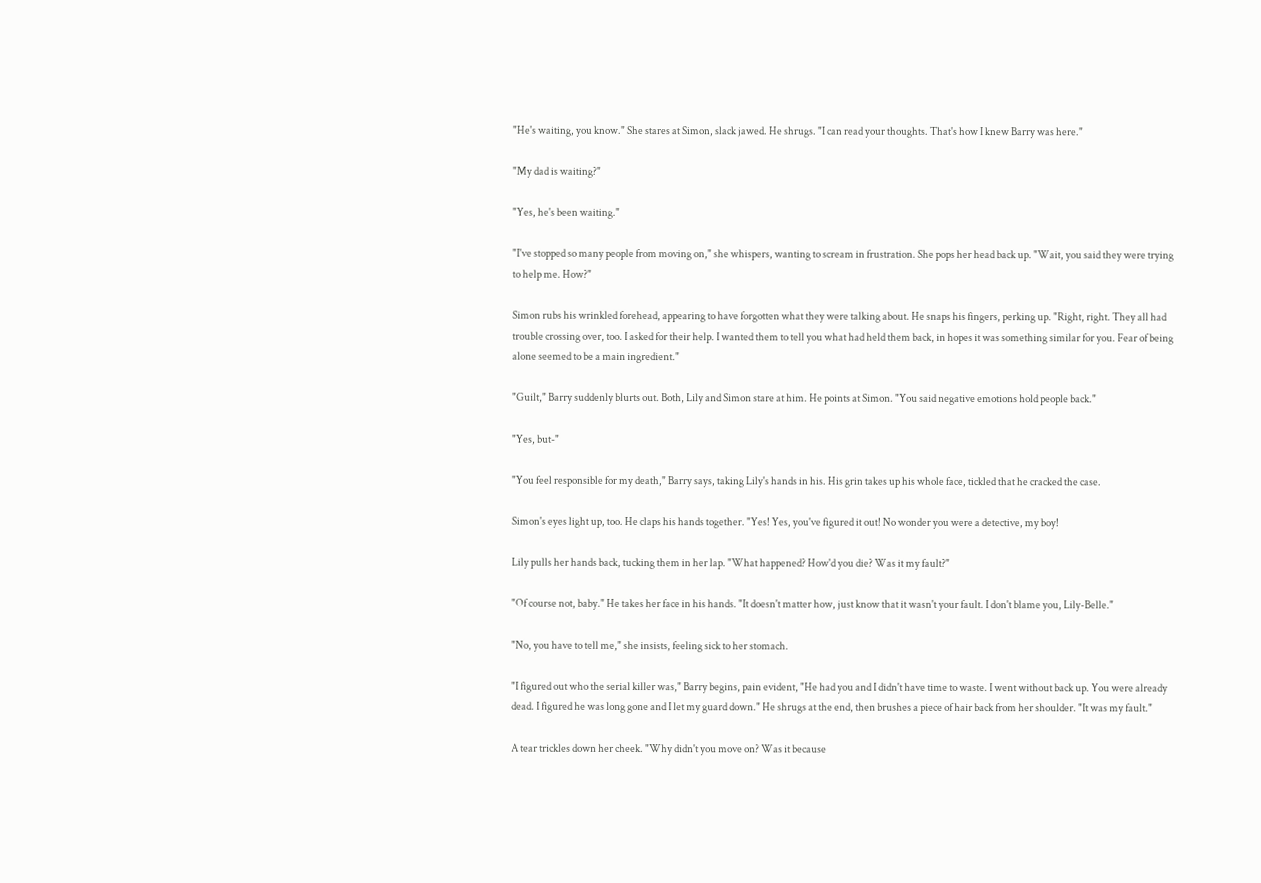"He's waiting, you know." She stares at Simon, slack jawed. He shrugs. "I can read your thoughts. That's how I knew Barry was here."

"My dad is waiting?"

"Yes, he's been waiting."

"I've stopped so many people from moving on," she whispers, wanting to scream in frustration. She pops her head back up. "Wait, you said they were trying to help me. How?"

Simon rubs his wrinkled forehead, appearing to have forgotten what they were talking about. He snaps his fingers, perking up. "Right, right. They all had trouble crossing over, too. I asked for their help. I wanted them to tell you what had held them back, in hopes it was something similar for you. Fear of being alone seemed to be a main ingredient."

"Guilt," Barry suddenly blurts out. Both, Lily and Simon stare at him. He points at Simon. "You said negative emotions hold people back."

"Yes, but-"

"You feel responsible for my death," Barry says, taking Lily's hands in his. His grin takes up his whole face, tickled that he cracked the case.

Simon's eyes light up, too. He claps his hands together. "Yes! Yes, you've figured it out! No wonder you were a detective, my boy!

Lily pulls her hands back, tucking them in her lap. "What happened? How'd you die? Was it my fault?"

"Of course not, baby." He takes her face in his hands. "It doesn't matter how, just know that it wasn't your fault. I don't blame you, Lily-Belle."

"No, you have to tell me," she insists, feeling sick to her stomach.

"I figured out who the serial killer was," Barry begins, pain evident, "He had you and I didn't have time to waste. I went without back up. You were already dead. I figured he was long gone and I let my guard down." He shrugs at the end, then brushes a piece of hair back from her shoulder. "It was my fault."

A tear trickles down her cheek. "Why didn't you move on? Was it because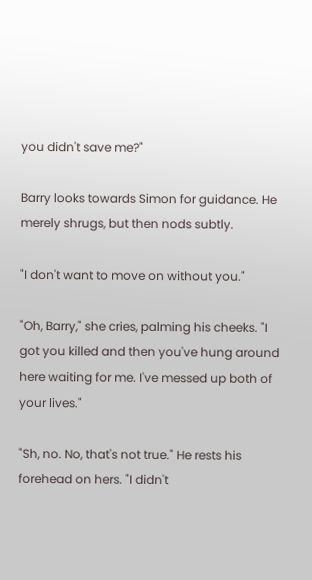you didn't save me?"

Barry looks towards Simon for guidance. He merely shrugs, but then nods subtly.

"I don't want to move on without you."

"Oh, Barry," she cries, palming his cheeks. "I got you killed and then you've hung around here waiting for me. I've messed up both of your lives."

"Sh, no. No, that's not true." He rests his forehead on hers. "I didn't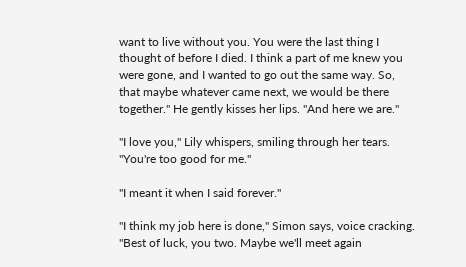want to live without you. You were the last thing I thought of before I died. I think a part of me knew you were gone, and I wanted to go out the same way. So, that maybe whatever came next, we would be there together." He gently kisses her lips. "And here we are."

"I love you," Lily whispers, smiling through her tears. "You're too good for me."

"I meant it when I said forever."

"I think my job here is done," Simon says, voice cracking. "Best of luck, you two. Maybe we'll meet again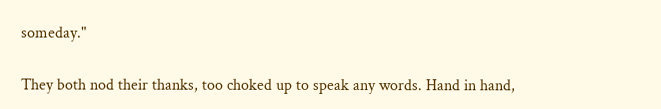someday."

They both nod their thanks, too choked up to speak any words. Hand in hand,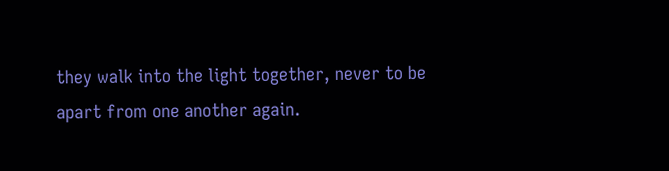they walk into the light together, never to be apart from one another again.